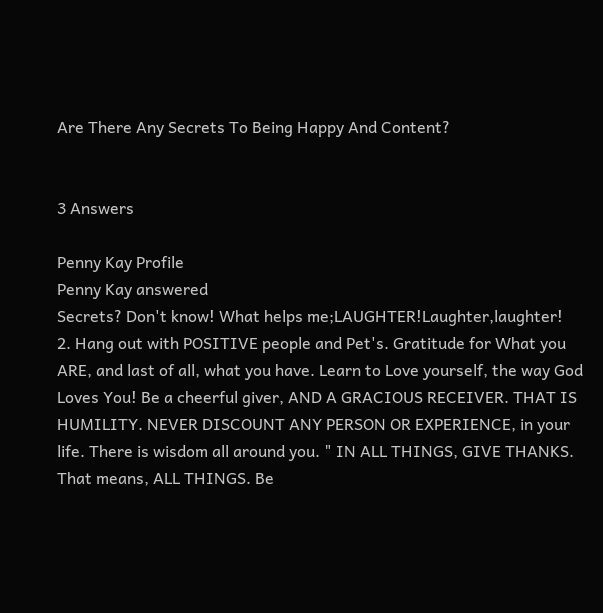Are There Any Secrets To Being Happy And Content?


3 Answers

Penny Kay Profile
Penny Kay answered
Secrets? Don't know! What helps me;LAUGHTER!Laughter,laughter!
2. Hang out with POSITIVE people and Pet's. Gratitude for What you ARE, and last of all, what you have. Learn to Love yourself, the way God Loves You! Be a cheerful giver, AND A GRACIOUS RECEIVER. THAT IS HUMILITY. NEVER DISCOUNT ANY PERSON OR EXPERIENCE, in your life. There is wisdom all around you. " IN ALL THINGS, GIVE THANKS. That means, ALL THINGS. Be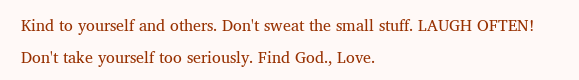Kind to yourself and others. Don't sweat the small stuff. LAUGH OFTEN! Don't take yourself too seriously. Find God., Love.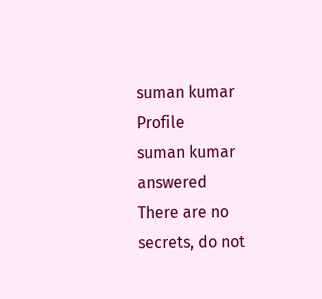suman kumar Profile
suman kumar answered
There are no secrets, do not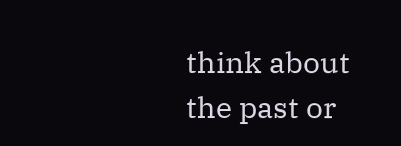think about the past or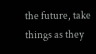the future, take things as they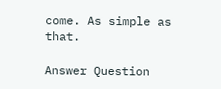come. As simple as that.

Answer Question